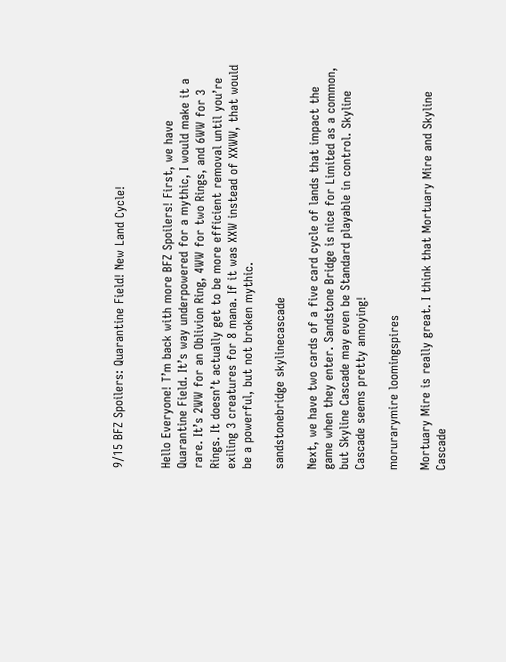9/15 BFZ Spoilers: Quarantine Field! New Land Cycle!


Hello Everyone! T’m back with more BFZ Spoilers! First, we have Quarantine Field. It’s way underpowered for a mythic, I would make it a rare. It’s 2WW for an Oblivion Ring, 4WW for two Rings, and 6WW for 3 Rings. It doesn’t actually get to be more efficient removal until you’re exiling 3 creatures for 8 mana. If it was XXW instead of XXWW, that would be a powerful, but not broken mythic.

sandstonebridge skylinecascade

Next, we have two cards of a five card cycle of lands that impact the game when they enter. Sandstone Bridge is nice for Limited as a common, but Skyline Cascade may even be Standard playable in control. Skyline Cascade seems pretty annoying!

morurarymire loomingspires

Mortuary Mire is really great. I think that Mortuary Mire and Skyline Cascade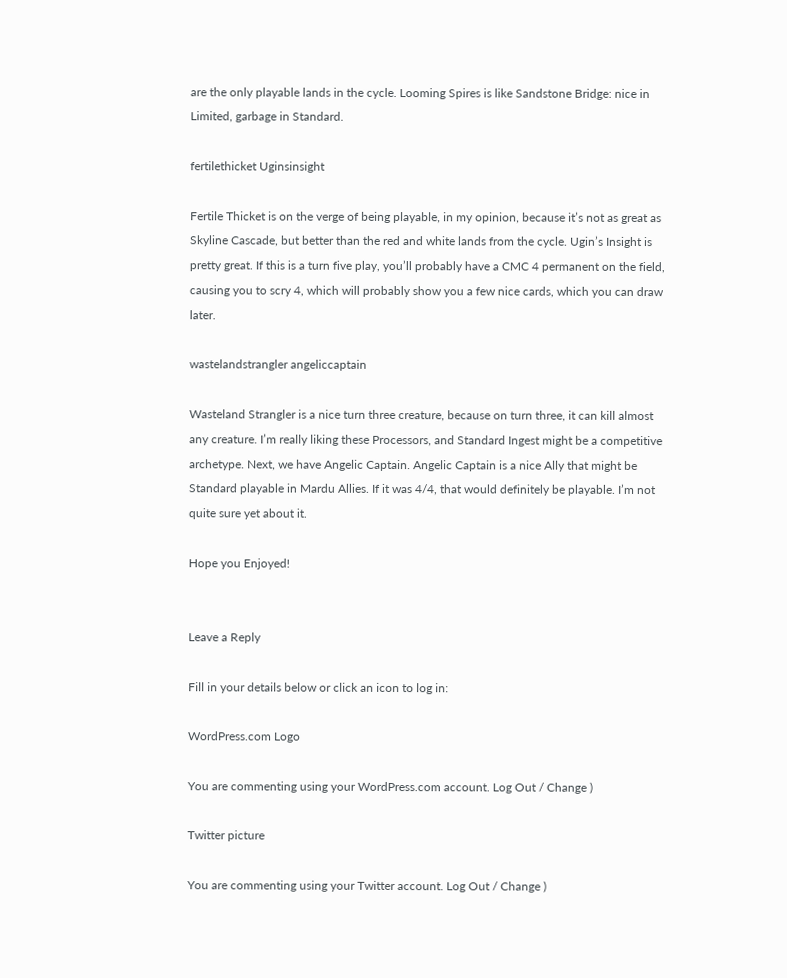are the only playable lands in the cycle. Looming Spires is like Sandstone Bridge: nice in Limited, garbage in Standard.

fertilethicket Uginsinsight

Fertile Thicket is on the verge of being playable, in my opinion, because it’s not as great as Skyline Cascade, but better than the red and white lands from the cycle. Ugin’s Insight is pretty great. If this is a turn five play, you’ll probably have a CMC 4 permanent on the field, causing you to scry 4, which will probably show you a few nice cards, which you can draw later.

wastelandstrangler angeliccaptain

Wasteland Strangler is a nice turn three creature, because on turn three, it can kill almost any creature. I’m really liking these Processors, and Standard Ingest might be a competitive archetype. Next, we have Angelic Captain. Angelic Captain is a nice Ally that might be Standard playable in Mardu Allies. If it was 4/4, that would definitely be playable. I’m not quite sure yet about it.

Hope you Enjoyed!


Leave a Reply

Fill in your details below or click an icon to log in:

WordPress.com Logo

You are commenting using your WordPress.com account. Log Out / Change )

Twitter picture

You are commenting using your Twitter account. Log Out / Change )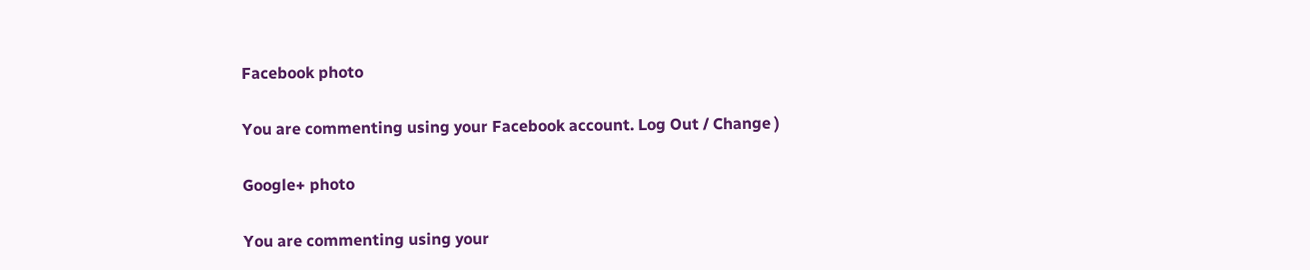Facebook photo

You are commenting using your Facebook account. Log Out / Change )

Google+ photo

You are commenting using your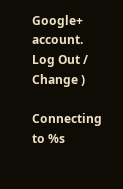Google+ account. Log Out / Change )

Connecting to %s